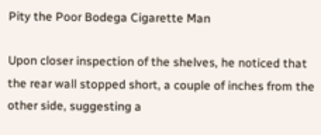Pity the Poor Bodega Cigarette Man

Upon closer inspection of the shelves, he noticed that the rear wall stopped short, a couple of inches from the other side, suggesting a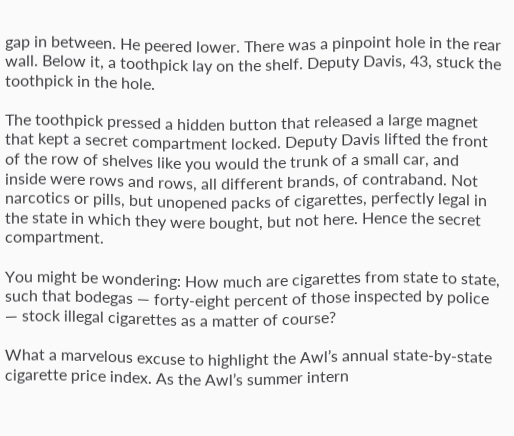gap in between. He peered lower. There was a pinpoint hole in the rear wall. Below it, a toothpick lay on the shelf. Deputy Davis, 43, stuck the toothpick in the hole.

The toothpick pressed a hidden button that released a large magnet that kept a secret compartment locked. Deputy Davis lifted the front of the row of shelves like you would the trunk of a small car, and inside were rows and rows, all different brands, of contraband. Not narcotics or pills, but unopened packs of cigarettes, perfectly legal in the state in which they were bought, but not here. Hence the secret compartment.

You might be wondering: How much are cigarettes from state to state, such that bodegas — forty-eight percent of those inspected by police — stock illegal cigarettes as a matter of course?

What a marvelous excuse to highlight the Awl’s annual state-by-state cigarette price index. As the Awl’s summer intern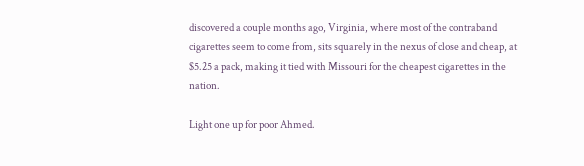discovered a couple months ago, Virginia, where most of the contraband cigarettes seem to come from, sits squarely in the nexus of close and cheap, at $5.25 a pack, making it tied with Missouri for the cheapest cigarettes in the nation.

Light one up for poor Ahmed.